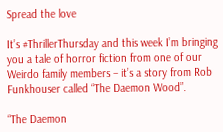Spread the love

It’s #ThrillerThursday and this week I’m bringing you a tale of horror fiction from one of our Weirdo family members – it’s a story from Rob Funkhouser called “The Daemon Wood”.

“The Daemon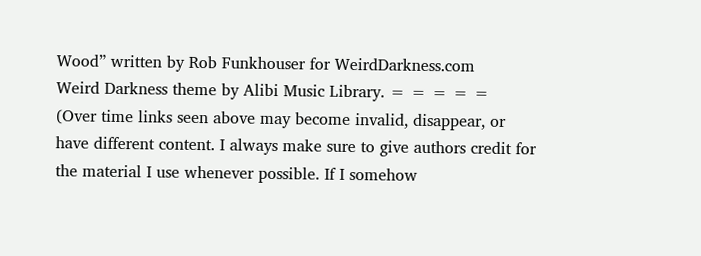Wood” written by Rob Funkhouser for WeirdDarkness.com
Weird Darkness theme by Alibi Music Library. = = = = =
(Over time links seen above may become invalid, disappear, or have different content. I always make sure to give authors credit for the material I use whenever possible. If I somehow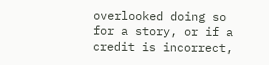overlooked doing so for a story, or if a credit is incorrect,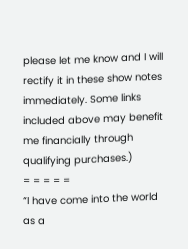please let me know and I will rectify it in these show notes immediately. Some links included above may benefit me financially through qualifying purchases.)
= = = = =
“I have come into the world as a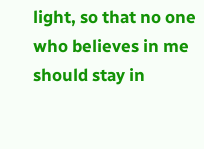light, so that no one who believes in me should stay in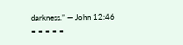darkness.” — John 12:46
= = = = =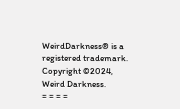WeirdDarkness® is a registered trademark. Copyright ©2024, Weird Darkness.
= = = =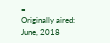=
Originally aired: June, 2018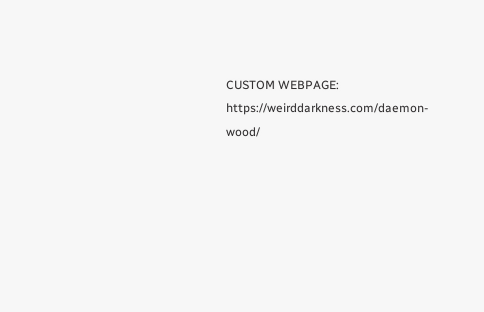CUSTOM WEBPAGE: https://weirddarkness.com/daemon-wood/